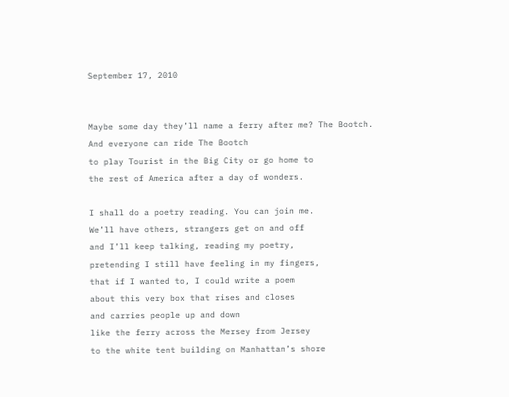September 17, 2010


Maybe some day they’ll name a ferry after me? The Bootch.
And everyone can ride The Bootch
to play Tourist in the Big City or go home to
the rest of America after a day of wonders.

I shall do a poetry reading. You can join me.
We’ll have others, strangers get on and off
and I’ll keep talking, reading my poetry,
pretending I still have feeling in my fingers,
that if I wanted to, I could write a poem
about this very box that rises and closes
and carries people up and down
like the ferry across the Mersey from Jersey
to the white tent building on Manhattan’s shore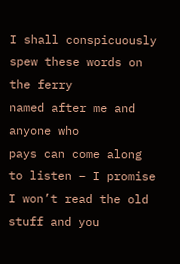I shall conspicuously spew these words on the ferry
named after me and anyone who
pays can come along to listen – I promise
I won’t read the old stuff and you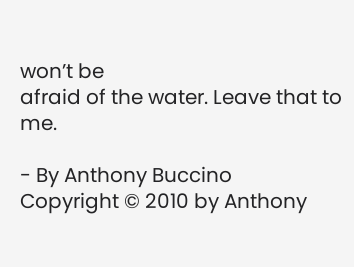won’t be
afraid of the water. Leave that to me.

- By Anthony Buccino
Copyright © 2010 by Anthony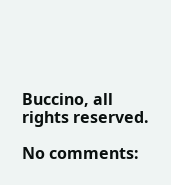Buccino, all rights reserved.

No comments: